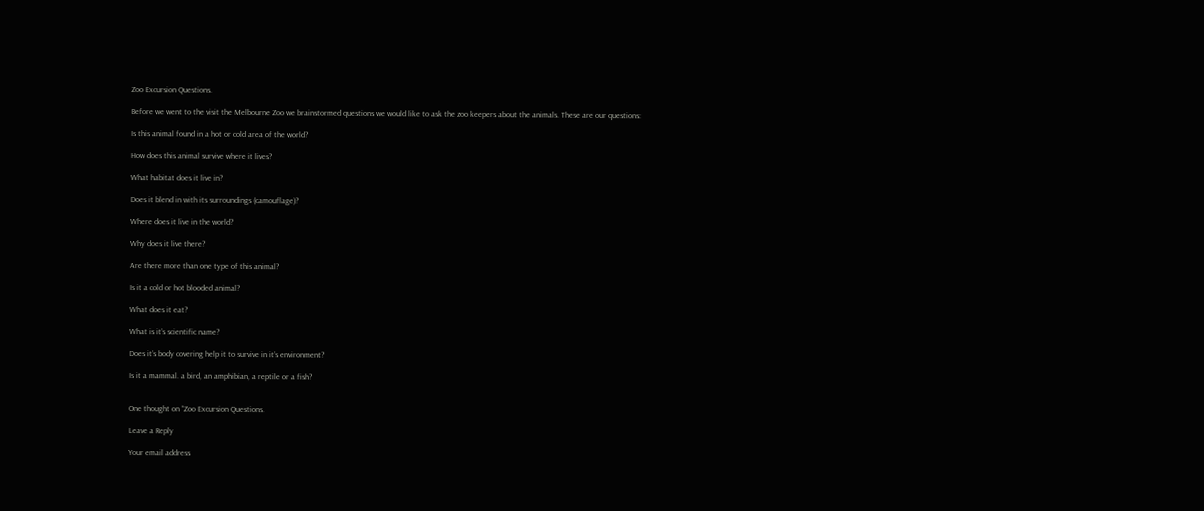Zoo Excursion Questions.

Before we went to the visit the Melbourne Zoo we brainstormed questions we would like to ask the zoo keepers about the animals. These are our questions:

Is this animal found in a hot or cold area of the world?

How does this animal survive where it lives?

What habitat does it live in?

Does it blend in with its surroundings (camouflage)?

Where does it live in the world?

Why does it live there?

Are there more than one type of this animal?

Is it a cold or hot blooded animal?

What does it eat?

What is it’s scientific name?

Does it’s body covering help it to survive in it’s environment?

Is it a mammal. a bird, an amphibian, a reptile or a fish?


One thought on “Zoo Excursion Questions.

Leave a Reply

Your email address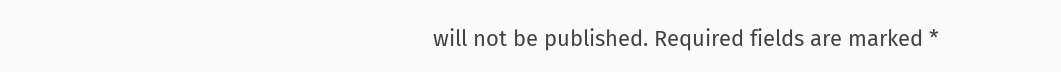will not be published. Required fields are marked *